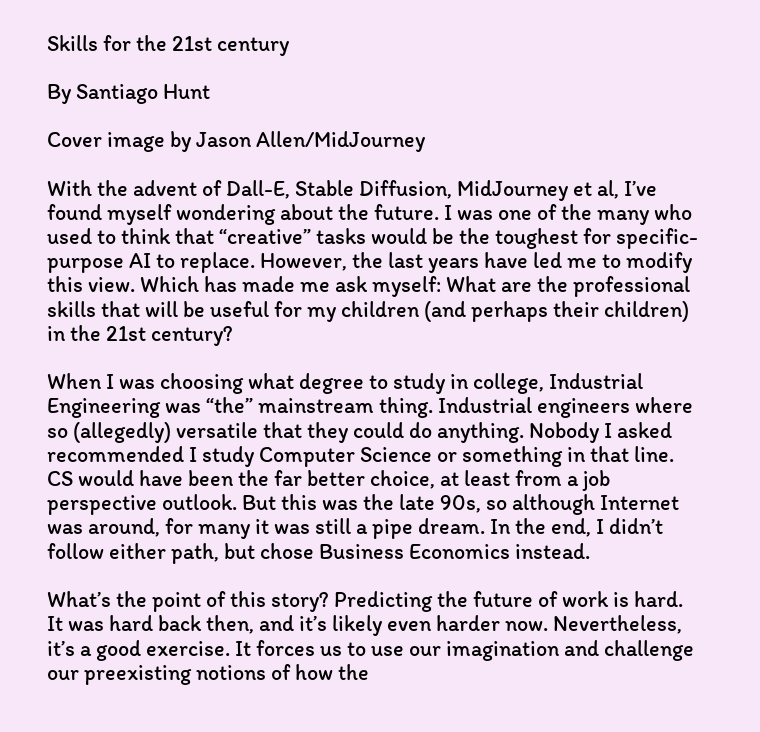Skills for the 21st century

By Santiago Hunt

Cover image by Jason Allen/MidJourney

With the advent of Dall-E, Stable Diffusion, MidJourney et al, I’ve found myself wondering about the future. I was one of the many who used to think that “creative” tasks would be the toughest for specific-purpose AI to replace. However, the last years have led me to modify this view. Which has made me ask myself: What are the professional skills that will be useful for my children (and perhaps their children) in the 21st century?

When I was choosing what degree to study in college, Industrial Engineering was “the” mainstream thing. Industrial engineers where so (allegedly) versatile that they could do anything. Nobody I asked recommended I study Computer Science or something in that line. CS would have been the far better choice, at least from a job perspective outlook. But this was the late 90s, so although Internet was around, for many it was still a pipe dream. In the end, I didn’t follow either path, but chose Business Economics instead.

What’s the point of this story? Predicting the future of work is hard. It was hard back then, and it’s likely even harder now. Nevertheless, it’s a good exercise. It forces us to use our imagination and challenge our preexisting notions of how the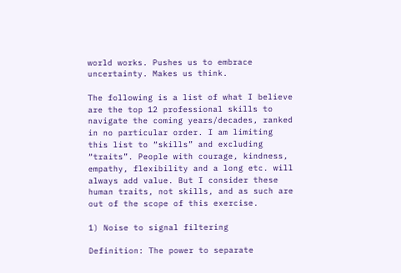world works. Pushes us to embrace uncertainty. Makes us think.

The following is a list of what I believe are the top 12 professional skills to navigate the coming years/decades, ranked in no particular order. I am limiting this list to “skills” and excluding “traits”. People with courage, kindness, empathy, flexibility and a long etc. will always add value. But I consider these human traits, not skills, and as such are out of the scope of this exercise.

1) Noise to signal filtering

Definition: The power to separate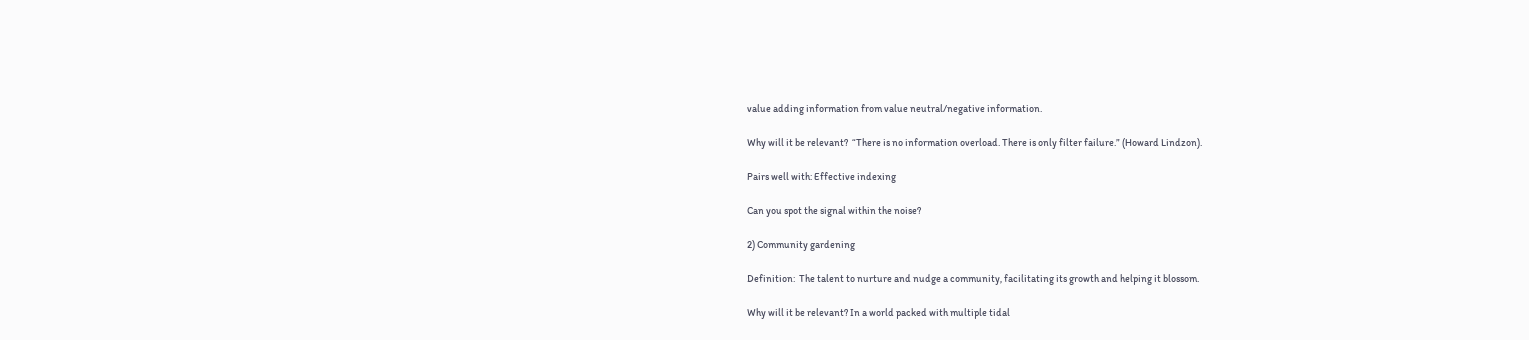value adding information from value neutral/negative information.

Why will it be relevant?  “There is no information overload. There is only filter failure.” (Howard Lindzon).

Pairs well with: Effective indexing

Can you spot the signal within the noise?

2) Community gardening

Definition:  The talent to nurture and nudge a community, facilitating its growth and helping it blossom.

Why will it be relevant? In a world packed with multiple tidal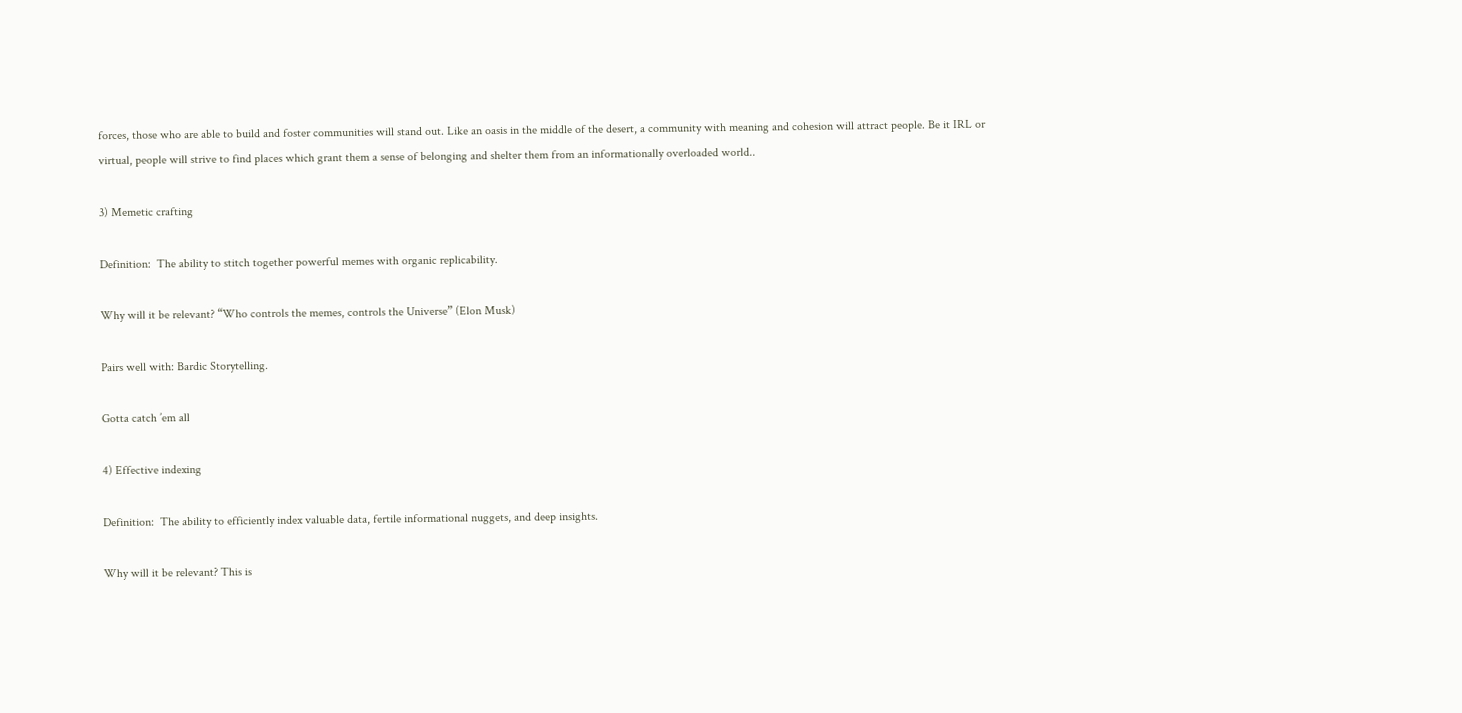forces, those who are able to build and foster communities will stand out. Like an oasis in the middle of the desert, a community with meaning and cohesion will attract people. Be it IRL or virtual, people will strive to find places which grant them a sense of belonging and shelter them from an informationally overloaded world..

3) Memetic crafting

Definition:  The ability to stitch together powerful memes with organic replicability.

Why will it be relevant? “Who controls the memes, controls the Universe” (Elon Musk)

Pairs well with: Bardic Storytelling.

Gotta catch ’em all

4) Effective indexing

Definition:  The ability to efficiently index valuable data, fertile informational nuggets, and deep insights.

Why will it be relevant? This is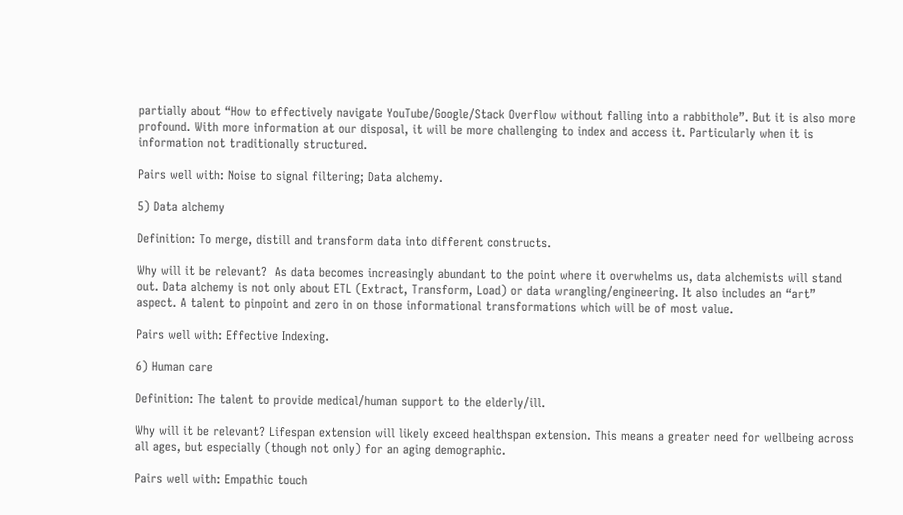partially about “How to effectively navigate YouTube/Google/Stack Overflow without falling into a rabbithole”. But it is also more profound. With more information at our disposal, it will be more challenging to index and access it. Particularly when it is information not traditionally structured.

Pairs well with: Noise to signal filtering; Data alchemy.

5) Data alchemy

Definition: To merge, distill and transform data into different constructs.

Why will it be relevant?  As data becomes increasingly abundant to the point where it overwhelms us, data alchemists will stand out. Data alchemy is not only about ETL (Extract, Transform, Load) or data wrangling/engineering. It also includes an “art” aspect. A talent to pinpoint and zero in on those informational transformations which will be of most value.

Pairs well with: Effective Indexing.

6) Human care

Definition: The talent to provide medical/human support to the elderly/ill.

Why will it be relevant? Lifespan extension will likely exceed healthspan extension. This means a greater need for wellbeing across all ages, but especially (though not only) for an aging demographic.

Pairs well with: Empathic touch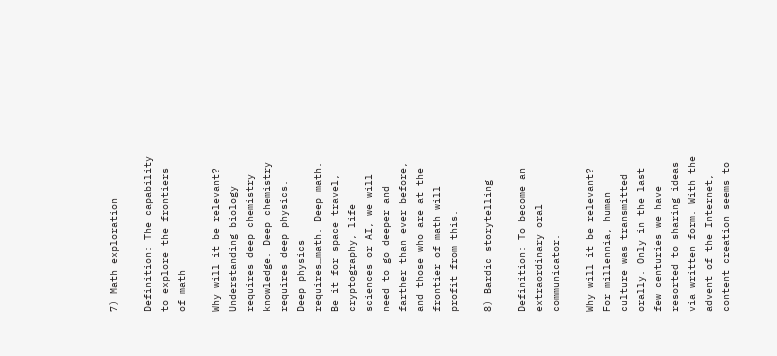7) Math exploration

Definition: The capability to explore the frontiers of math

Why will it be relevant? Understanding biology requires deep chemistry knowledge. Deep chemistry requires deep physics. Deep physics requires…math. Deep math. Be it for space travel, cryptography, life sciences or AI, we will need to go deeper and farther than ever before, and those who are at the frontier of math will profit from this.

8) Bardic storytelling

Definition: To become an extraordinary oral communicator.

Why will it be relevant?  For millennia, human culture was transmitted orally. Only in the last few centuries we have resorted to sharing ideas via written form. With the advent of the Internet, content creation seems to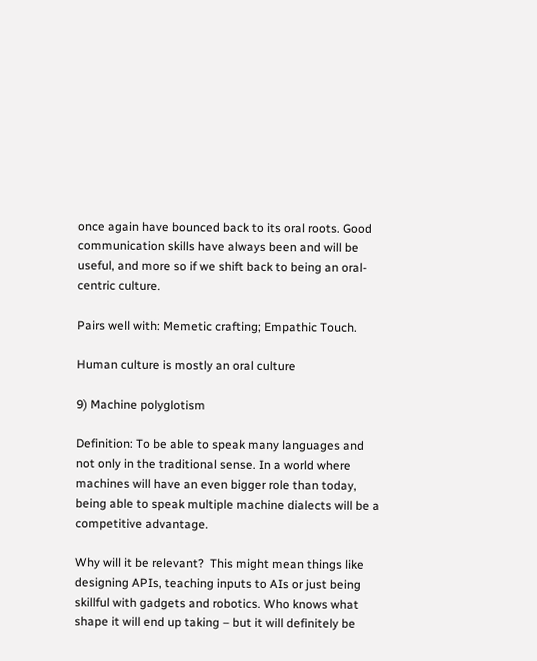once again have bounced back to its oral roots. Good communication skills have always been and will be useful, and more so if we shift back to being an oral-centric culture.

Pairs well with: Memetic crafting; Empathic Touch.

Human culture is mostly an oral culture

9) Machine polyglotism

Definition: To be able to speak many languages and not only in the traditional sense. In a world where machines will have an even bigger role than today, being able to speak multiple machine dialects will be a competitive advantage.

Why will it be relevant?  This might mean things like designing APIs, teaching inputs to AIs or just being skillful with gadgets and robotics. Who knows what shape it will end up taking – but it will definitely be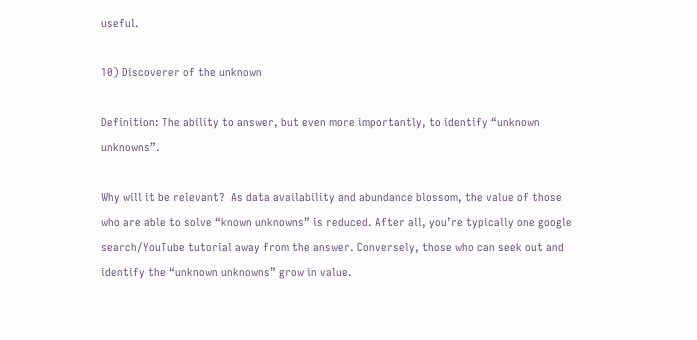useful.

10) Discoverer of the unknown

Definition: The ability to answer, but even more importantly, to identify “unknown unknowns”.

Why will it be relevant?  As data availability and abundance blossom, the value of those who are able to solve “known unknowns” is reduced. After all, you’re typically one google search/YouTube tutorial away from the answer. Conversely, those who can seek out and identify the “unknown unknowns” grow in value.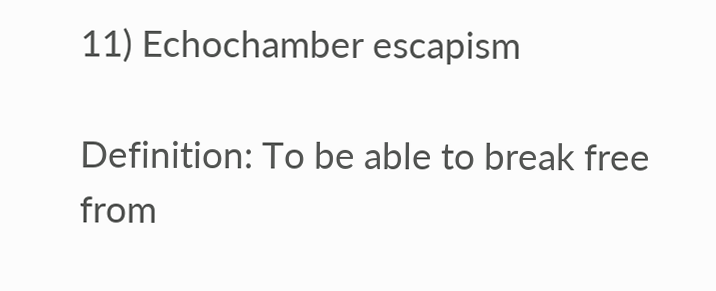11) Echochamber escapism

Definition: To be able to break free from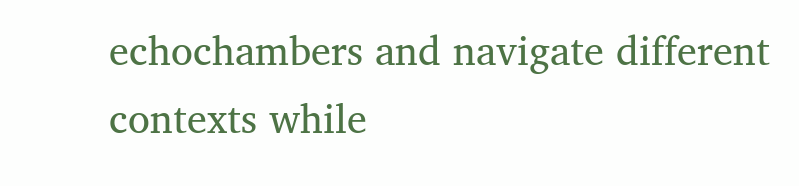echochambers and navigate different contexts while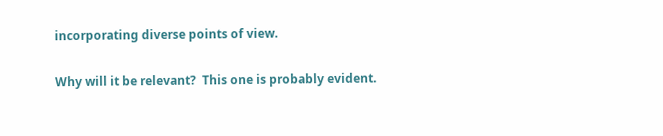incorporating diverse points of view.

Why will it be relevant?  This one is probably evident.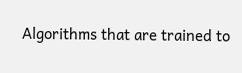Algorithms that are trained to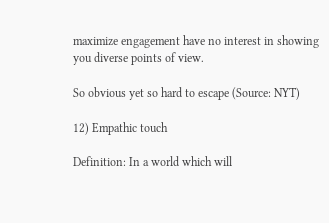maximize engagement have no interest in showing you diverse points of view.

So obvious yet so hard to escape (Source: NYT)

12) Empathic touch

Definition: In a world which will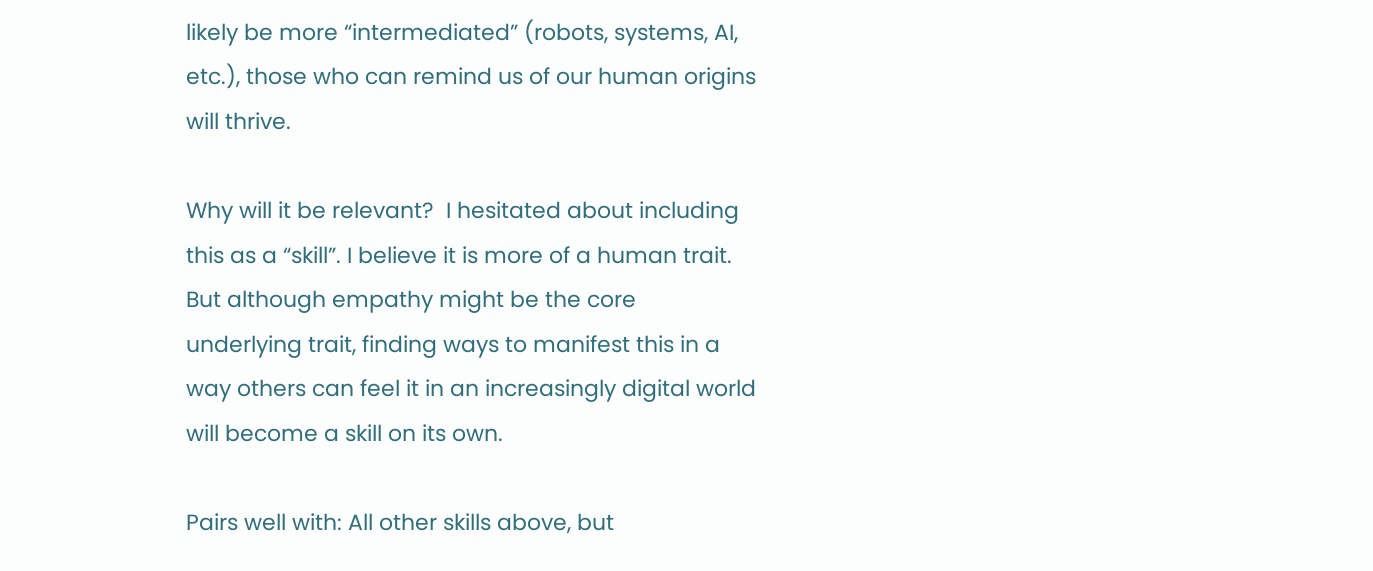likely be more “intermediated” (robots, systems, AI, etc.), those who can remind us of our human origins will thrive.

Why will it be relevant?  I hesitated about including this as a “skill”. I believe it is more of a human trait. But although empathy might be the core underlying trait, finding ways to manifest this in a way others can feel it in an increasingly digital world will become a skill on its own.

Pairs well with: All other skills above, but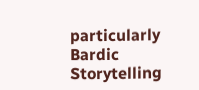particularly Bardic Storytelling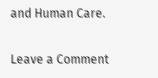and Human Care.


Leave a Comment